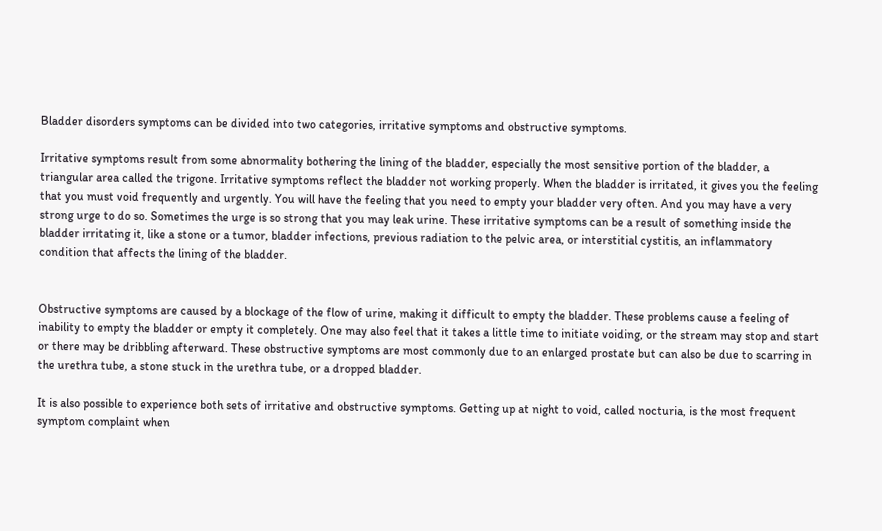Bladder disorders symptoms can be divided into two categories, irritative symptoms and obstructive symptoms.

Irritative symptoms result from some abnormality bothering the lining of the bladder, especially the most sensitive portion of the bladder, a triangular area called the trigone. Irritative symptoms reflect the bladder not working properly. When the bladder is irritated, it gives you the feeling that you must void frequently and urgently. You will have the feeling that you need to empty your bladder very often. And you may have a very strong urge to do so. Sometimes the urge is so strong that you may leak urine. These irritative symptoms can be a result of something inside the bladder irritating it, like a stone or a tumor, bladder infections, previous radiation to the pelvic area, or interstitial cystitis, an inflammatory condition that affects the lining of the bladder.


Obstructive symptoms are caused by a blockage of the flow of urine, making it difficult to empty the bladder. These problems cause a feeling of inability to empty the bladder or empty it completely. One may also feel that it takes a little time to initiate voiding, or the stream may stop and start or there may be dribbling afterward. These obstructive symptoms are most commonly due to an enlarged prostate but can also be due to scarring in the urethra tube, a stone stuck in the urethra tube, or a dropped bladder.

It is also possible to experience both sets of irritative and obstructive symptoms. Getting up at night to void, called nocturia, is the most frequent symptom complaint when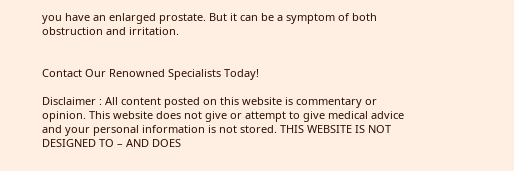you have an enlarged prostate. But it can be a symptom of both obstruction and irritation.


Contact Our Renowned Specialists Today!

Disclaimer : All content posted on this website is commentary or opinion. This website does not give or attempt to give medical advice and your personal information is not stored. THIS WEBSITE IS NOT DESIGNED TO – AND DOES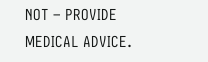NOT – PROVIDE MEDICAL ADVICE.